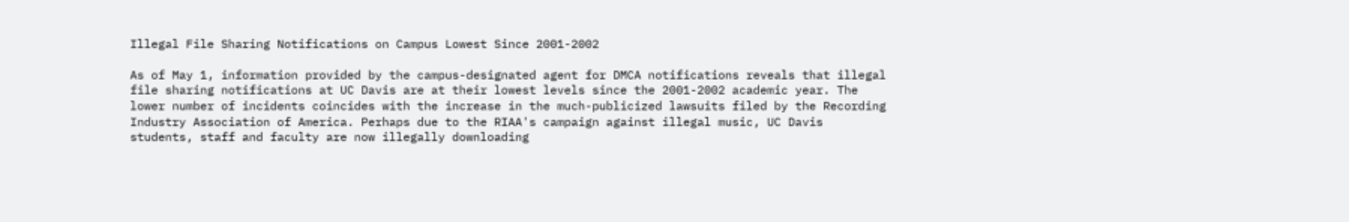Illegal File Sharing Notifications on Campus Lowest Since 2001-2002

As of May 1, information provided by the campus-designated agent for DMCA notifications reveals that illegal file sharing notifications at UC Davis are at their lowest levels since the 2001-2002 academic year. The lower number of incidents coincides with the increase in the much-publicized lawsuits filed by the Recording Industry Association of America. Perhaps due to the RIAA's campaign against illegal music, UC Davis students, staff and faculty are now illegally downloading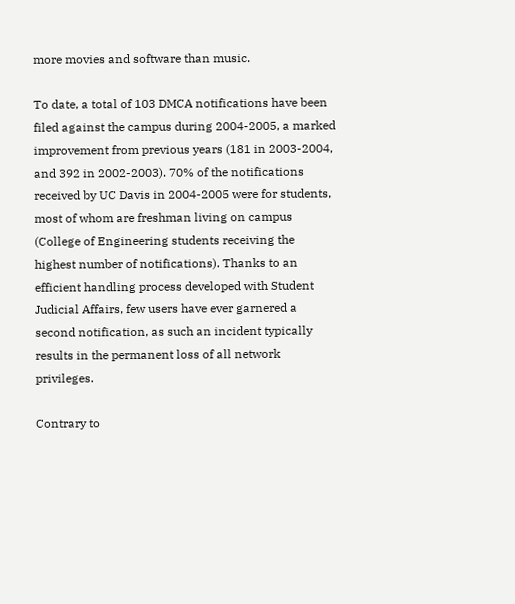more movies and software than music.

To date, a total of 103 DMCA notifications have been filed against the campus during 2004-2005, a marked improvement from previous years (181 in 2003-2004, and 392 in 2002-2003). 70% of the notifications received by UC Davis in 2004-2005 were for students, most of whom are freshman living on campus (College of Engineering students receiving the highest number of notifications). Thanks to an efficient handling process developed with Student Judicial Affairs, few users have ever garnered a second notification, as such an incident typically results in the permanent loss of all network privileges.

Contrary to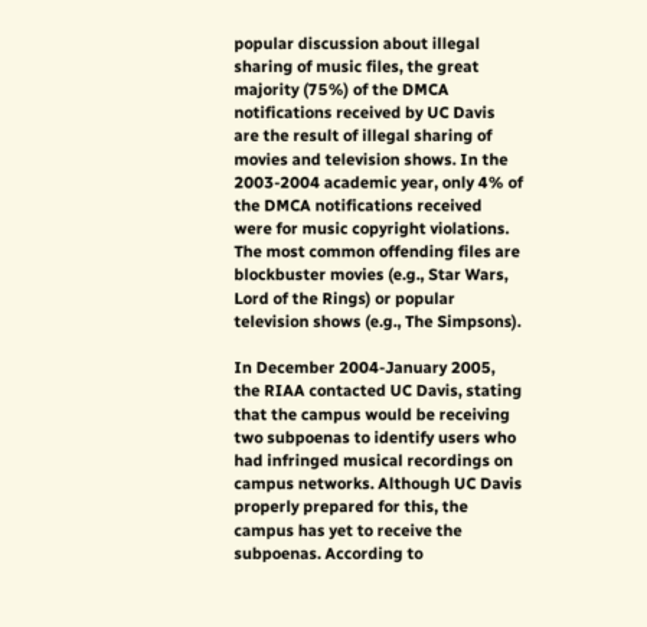popular discussion about illegal sharing of music files, the great majority (75%) of the DMCA notifications received by UC Davis are the result of illegal sharing of movies and television shows. In the 2003-2004 academic year, only 4% of the DMCA notifications received were for music copyright violations. The most common offending files are blockbuster movies (e.g., Star Wars, Lord of the Rings) or popular television shows (e.g., The Simpsons).

In December 2004-January 2005, the RIAA contacted UC Davis, stating that the campus would be receiving two subpoenas to identify users who had infringed musical recordings on campus networks. Although UC Davis properly prepared for this, the campus has yet to receive the subpoenas. According to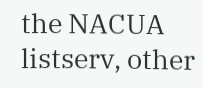the NACUA listserv, other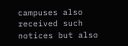campuses also received such notices but also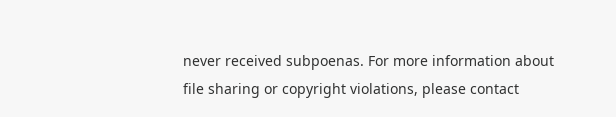never received subpoenas. For more information about file sharing or copyright violations, please contact